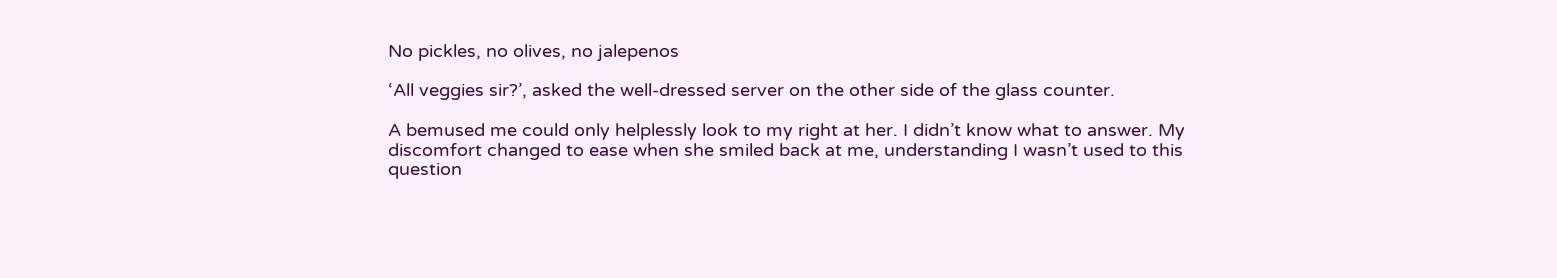No pickles, no olives, no jalepenos

‘All veggies sir?’, asked the well-dressed server on the other side of the glass counter.

A bemused me could only helplessly look to my right at her. I didn’t know what to answer. My discomfort changed to ease when she smiled back at me, understanding I wasn’t used to this question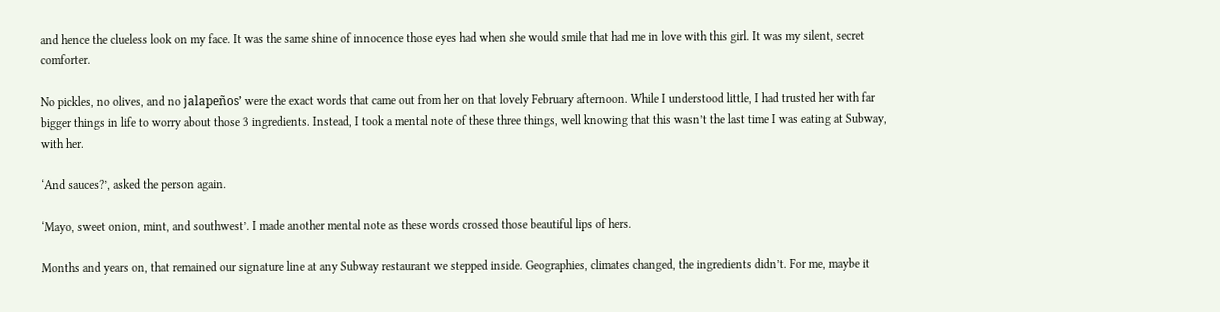and hence the clueless look on my face. It was the same shine of innocence those eyes had when she would smile that had me in love with this girl. It was my silent, secret comforter.

No pickles, no olives, and no jalapeños’ were the exact words that came out from her on that lovely February afternoon. While I understood little, I had trusted her with far bigger things in life to worry about those 3 ingredients. Instead, I took a mental note of these three things, well knowing that this wasn’t the last time I was eating at Subway, with her.

‘And sauces?’, asked the person again.

‘Mayo, sweet onion, mint, and southwest’. I made another mental note as these words crossed those beautiful lips of hers.

Months and years on, that remained our signature line at any Subway restaurant we stepped inside. Geographies, climates changed, the ingredients didn’t. For me, maybe it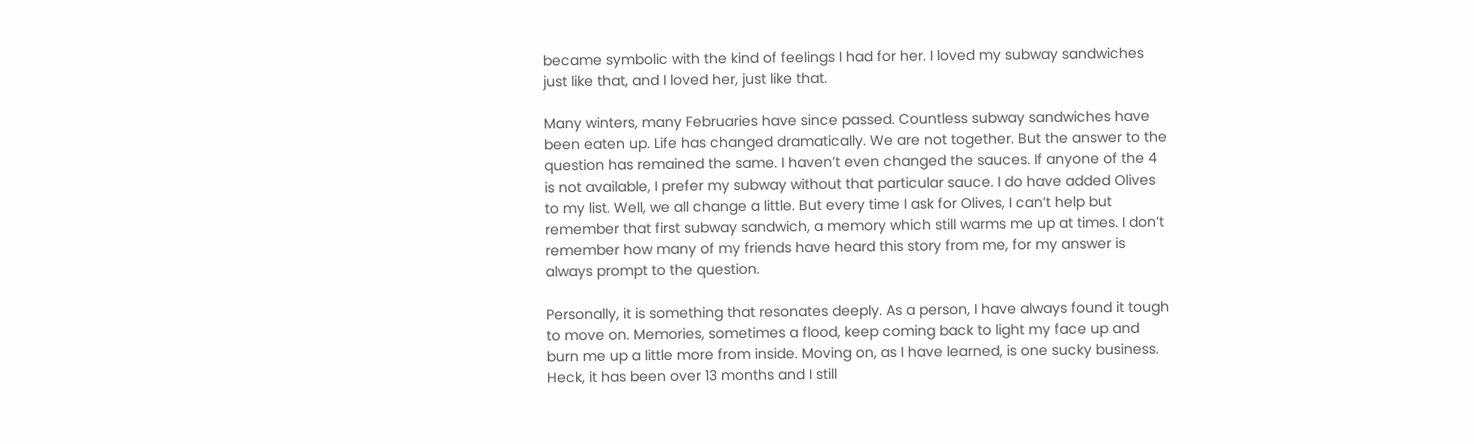became symbolic with the kind of feelings I had for her. I loved my subway sandwiches just like that, and I loved her, just like that.

Many winters, many Februaries have since passed. Countless subway sandwiches have been eaten up. Life has changed dramatically. We are not together. But the answer to the question has remained the same. I haven’t even changed the sauces. If anyone of the 4 is not available, I prefer my subway without that particular sauce. I do have added Olives to my list. Well, we all change a little. But every time I ask for Olives, I can’t help but remember that first subway sandwich, a memory which still warms me up at times. I don’t remember how many of my friends have heard this story from me, for my answer is always prompt to the question.

Personally, it is something that resonates deeply. As a person, I have always found it tough to move on. Memories, sometimes a flood, keep coming back to light my face up and burn me up a little more from inside. Moving on, as I have learned, is one sucky business. Heck, it has been over 13 months and I still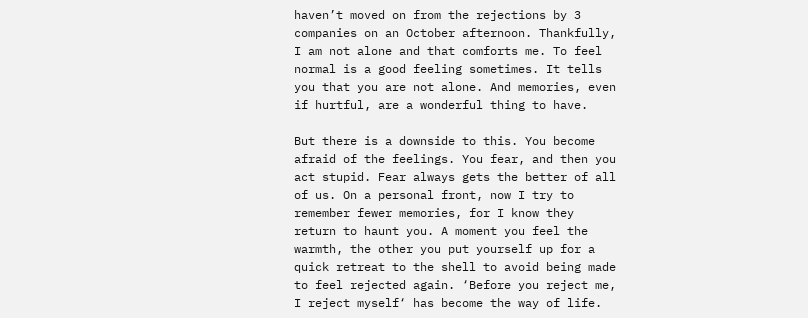haven’t moved on from the rejections by 3 companies on an October afternoon. Thankfully, I am not alone and that comforts me. To feel normal is a good feeling sometimes. It tells you that you are not alone. And memories, even if hurtful, are a wonderful thing to have.

But there is a downside to this. You become afraid of the feelings. You fear, and then you act stupid. Fear always gets the better of all of us. On a personal front, now I try to remember fewer memories, for I know they return to haunt you. A moment you feel the warmth, the other you put yourself up for a quick retreat to the shell to avoid being made to feel rejected again. ‘Before you reject me, I reject myself‘ has become the way of life.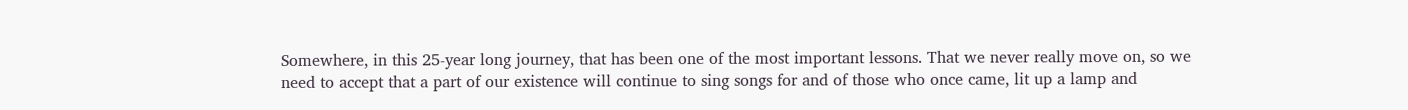Somewhere, in this 25-year long journey, that has been one of the most important lessons. That we never really move on, so we need to accept that a part of our existence will continue to sing songs for and of those who once came, lit up a lamp and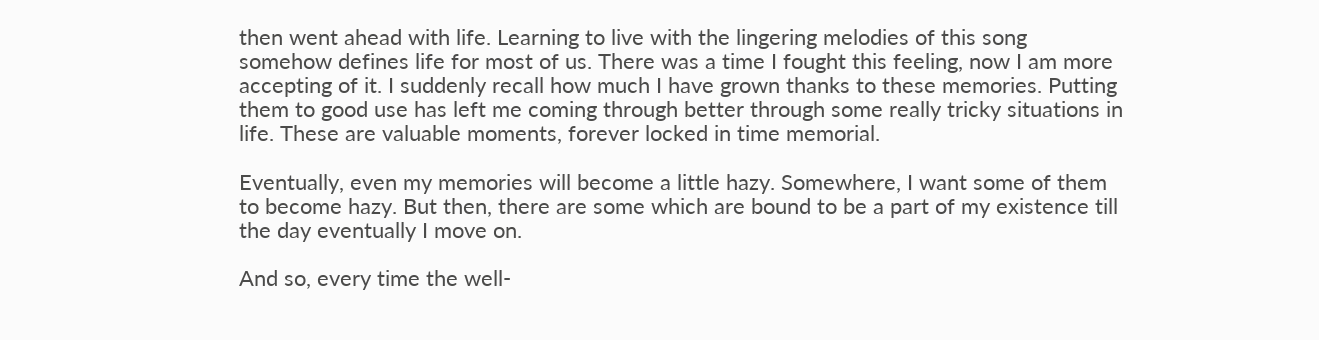then went ahead with life. Learning to live with the lingering melodies of this song somehow defines life for most of us. There was a time I fought this feeling, now I am more accepting of it. I suddenly recall how much I have grown thanks to these memories. Putting them to good use has left me coming through better through some really tricky situations in life. These are valuable moments, forever locked in time memorial.

Eventually, even my memories will become a little hazy. Somewhere, I want some of them to become hazy. But then, there are some which are bound to be a part of my existence till the day eventually I move on.

And so, every time the well-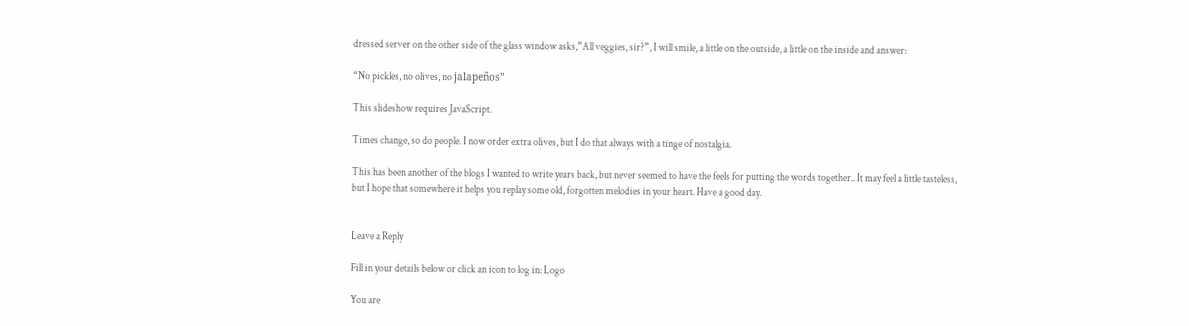dressed server on the other side of the glass window asks,”All veggies, sir?”, I will smile, a little on the outside, a little on the inside and answer:

“No pickles, no olives, no jalapeños”

This slideshow requires JavaScript.

Times change, so do people. I now order extra olives, but I do that always with a tinge of nostalgia.

This has been another of the blogs I wanted to write years back, but never seemed to have the feels for putting the words together.. It may feel a little tasteless, but I hope that somewhere it helps you replay some old, forgotten melodies in your heart. Have a good day.


Leave a Reply

Fill in your details below or click an icon to log in: Logo

You are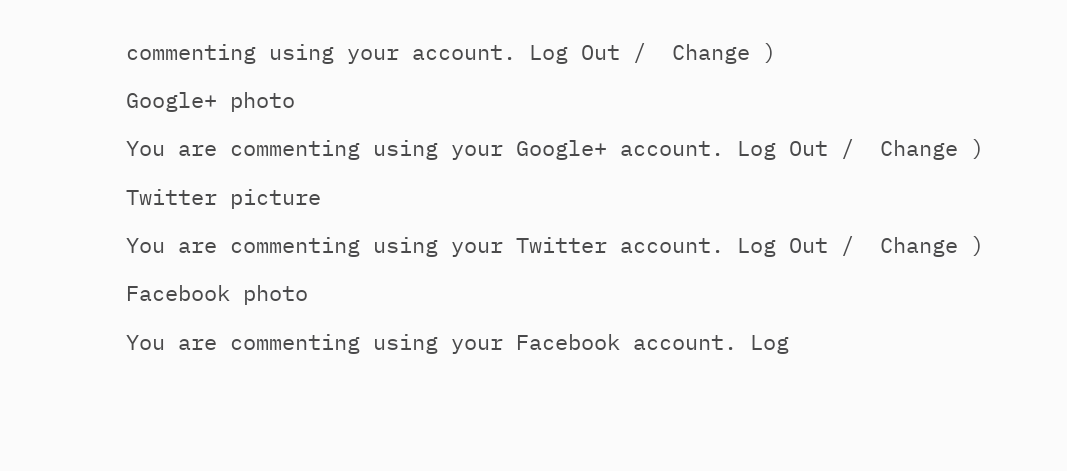commenting using your account. Log Out /  Change )

Google+ photo

You are commenting using your Google+ account. Log Out /  Change )

Twitter picture

You are commenting using your Twitter account. Log Out /  Change )

Facebook photo

You are commenting using your Facebook account. Log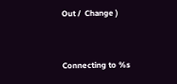Out /  Change )


Connecting to %s